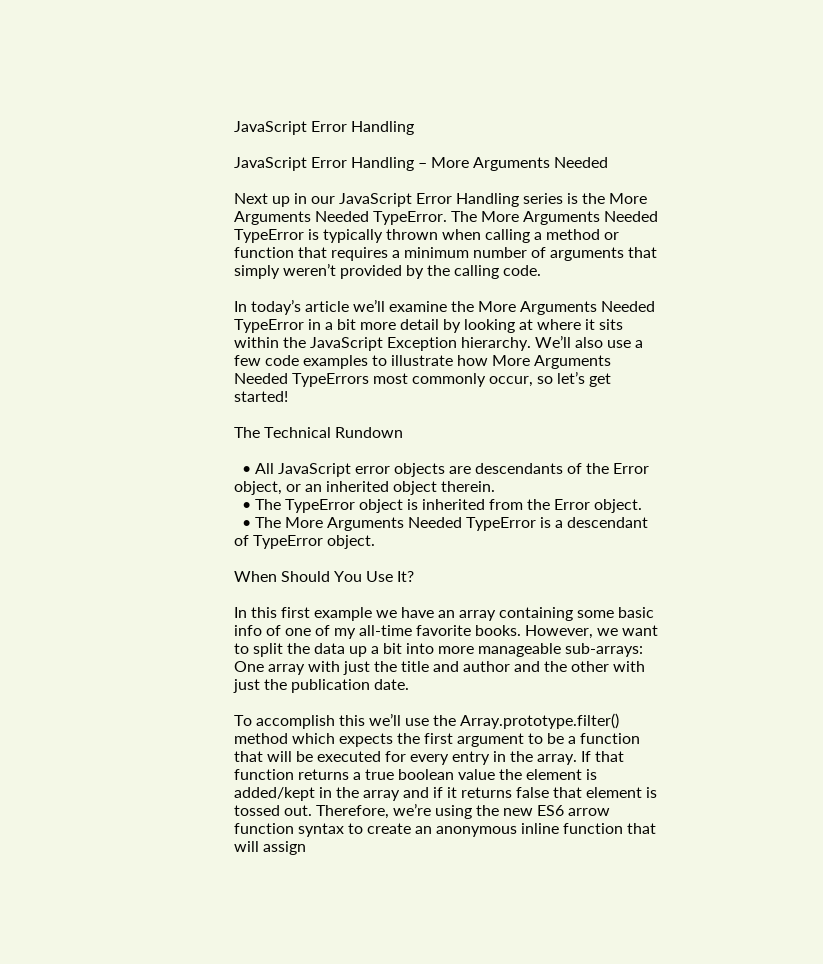JavaScript Error Handling

JavaScript Error Handling – More Arguments Needed

Next up in our JavaScript Error Handling series is the More Arguments Needed TypeError. The More Arguments Needed TypeError is typically thrown when calling a method or function that requires a minimum number of arguments that simply weren’t provided by the calling code.

In today’s article we’ll examine the More Arguments Needed TypeError in a bit more detail by looking at where it sits within the JavaScript Exception hierarchy. We’ll also use a few code examples to illustrate how More Arguments Needed TypeErrors most commonly occur, so let’s get started!

The Technical Rundown

  • All JavaScript error objects are descendants of the Error object, or an inherited object therein.
  • The TypeError object is inherited from the Error object.
  • The More Arguments Needed TypeError is a descendant of TypeError object.

When Should You Use It?

In this first example we have an array containing some basic info of one of my all-time favorite books. However, we want to split the data up a bit into more manageable sub-arrays: One array with just the title and author and the other with just the publication date.

To accomplish this we’ll use the Array.prototype.filter() method which expects the first argument to be a function that will be executed for every entry in the array. If that function returns a true boolean value the element is added/kept in the array and if it returns false that element is tossed out. Therefore, we’re using the new ES6 arrow function syntax to create an anonymous inline function that will assign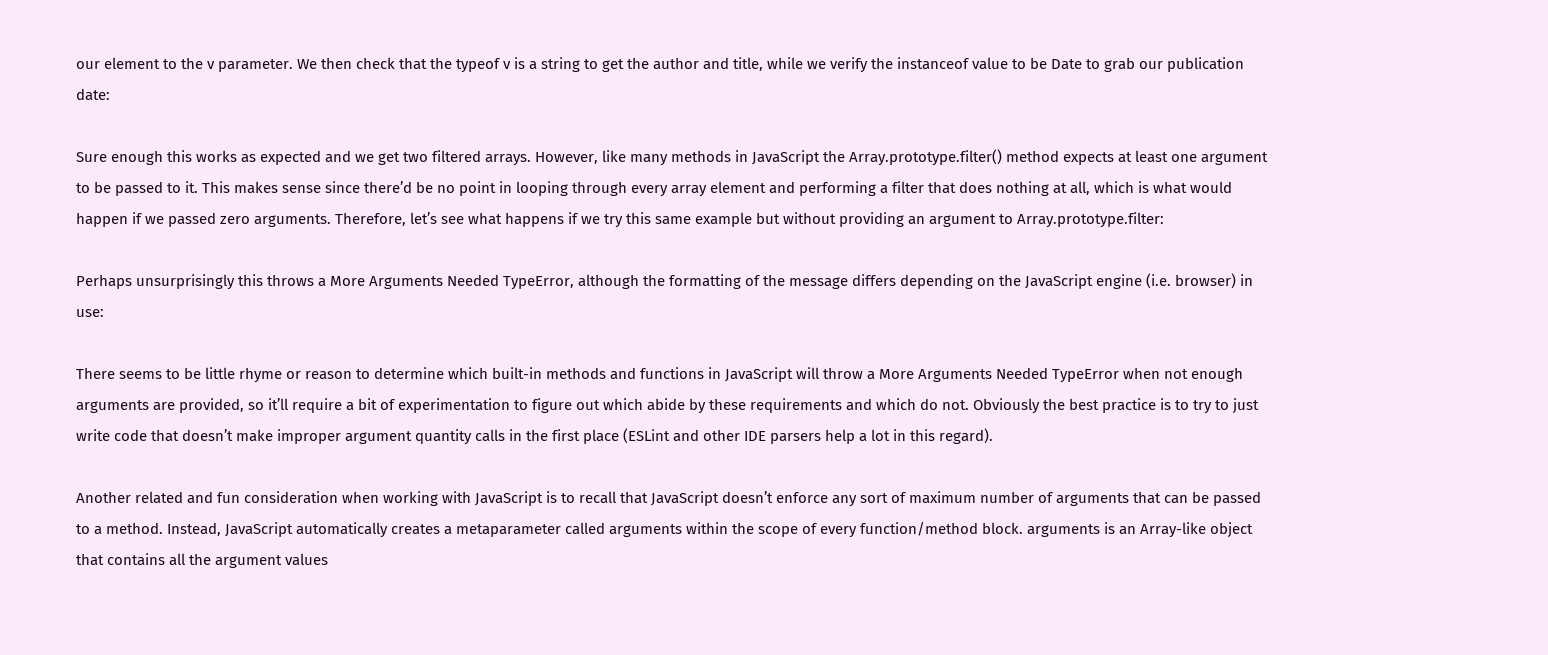our element to the v parameter. We then check that the typeof v is a string to get the author and title, while we verify the instanceof value to be Date to grab our publication date:

Sure enough this works as expected and we get two filtered arrays. However, like many methods in JavaScript the Array.prototype.filter() method expects at least one argument to be passed to it. This makes sense since there’d be no point in looping through every array element and performing a filter that does nothing at all, which is what would happen if we passed zero arguments. Therefore, let’s see what happens if we try this same example but without providing an argument to Array.prototype.filter:

Perhaps unsurprisingly this throws a More Arguments Needed TypeError, although the formatting of the message differs depending on the JavaScript engine (i.e. browser) in use:

There seems to be little rhyme or reason to determine which built-in methods and functions in JavaScript will throw a More Arguments Needed TypeError when not enough arguments are provided, so it’ll require a bit of experimentation to figure out which abide by these requirements and which do not. Obviously the best practice is to try to just write code that doesn’t make improper argument quantity calls in the first place (ESLint and other IDE parsers help a lot in this regard).

Another related and fun consideration when working with JavaScript is to recall that JavaScript doesn’t enforce any sort of maximum number of arguments that can be passed to a method. Instead, JavaScript automatically creates a metaparameter called arguments within the scope of every function/method block. arguments is an Array-like object that contains all the argument values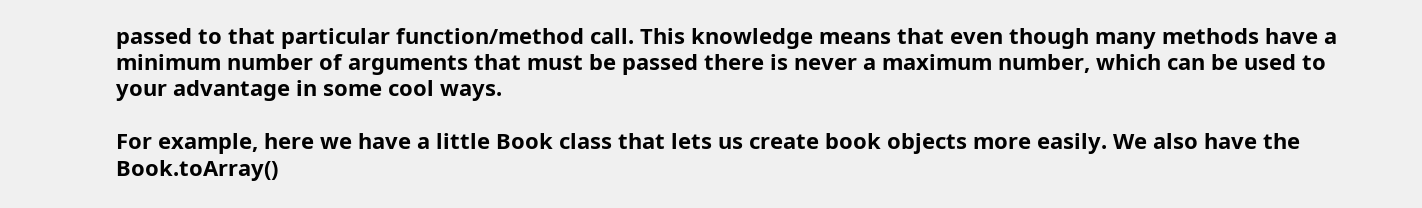passed to that particular function/method call. This knowledge means that even though many methods have a minimum number of arguments that must be passed there is never a maximum number, which can be used to your advantage in some cool ways.

For example, here we have a little Book class that lets us create book objects more easily. We also have the Book.toArray()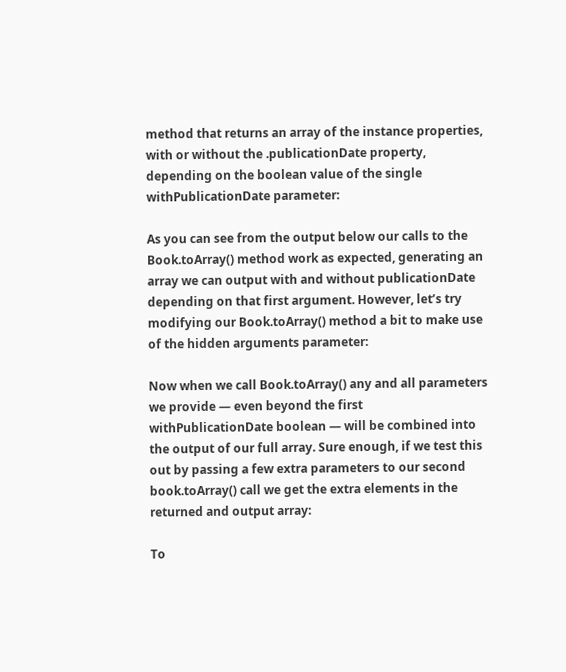method that returns an array of the instance properties, with or without the .publicationDate property, depending on the boolean value of the single withPublicationDate parameter:

As you can see from the output below our calls to the Book.toArray() method work as expected, generating an array we can output with and without publicationDate depending on that first argument. However, let’s try modifying our Book.toArray() method a bit to make use of the hidden arguments parameter:

Now when we call Book.toArray() any and all parameters we provide — even beyond the first withPublicationDate boolean — will be combined into the output of our full array. Sure enough, if we test this out by passing a few extra parameters to our second book.toArray() call we get the extra elements in the returned and output array:

To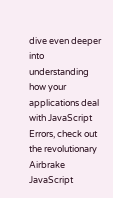dive even deeper into understanding how your applications deal with JavaScript Errors, check out the revolutionary Airbrake JavaScript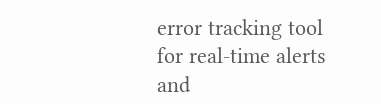error tracking tool for real-time alerts and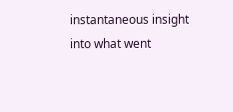instantaneous insight into what went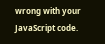wrong with your JavaScript code.